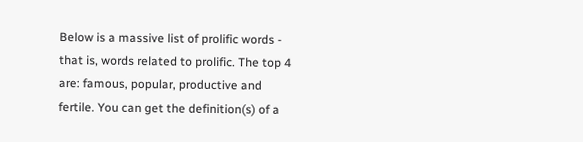Below is a massive list of prolific words - that is, words related to prolific. The top 4 are: famous, popular, productive and fertile. You can get the definition(s) of a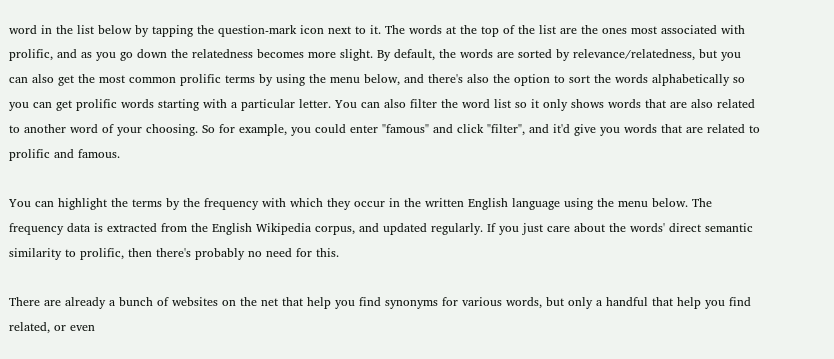word in the list below by tapping the question-mark icon next to it. The words at the top of the list are the ones most associated with prolific, and as you go down the relatedness becomes more slight. By default, the words are sorted by relevance/relatedness, but you can also get the most common prolific terms by using the menu below, and there's also the option to sort the words alphabetically so you can get prolific words starting with a particular letter. You can also filter the word list so it only shows words that are also related to another word of your choosing. So for example, you could enter "famous" and click "filter", and it'd give you words that are related to prolific and famous.

You can highlight the terms by the frequency with which they occur in the written English language using the menu below. The frequency data is extracted from the English Wikipedia corpus, and updated regularly. If you just care about the words' direct semantic similarity to prolific, then there's probably no need for this.

There are already a bunch of websites on the net that help you find synonyms for various words, but only a handful that help you find related, or even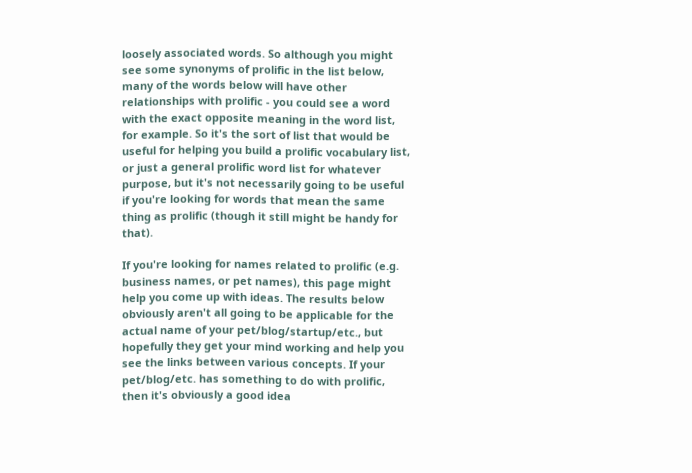loosely associated words. So although you might see some synonyms of prolific in the list below, many of the words below will have other relationships with prolific - you could see a word with the exact opposite meaning in the word list, for example. So it's the sort of list that would be useful for helping you build a prolific vocabulary list, or just a general prolific word list for whatever purpose, but it's not necessarily going to be useful if you're looking for words that mean the same thing as prolific (though it still might be handy for that).

If you're looking for names related to prolific (e.g. business names, or pet names), this page might help you come up with ideas. The results below obviously aren't all going to be applicable for the actual name of your pet/blog/startup/etc., but hopefully they get your mind working and help you see the links between various concepts. If your pet/blog/etc. has something to do with prolific, then it's obviously a good idea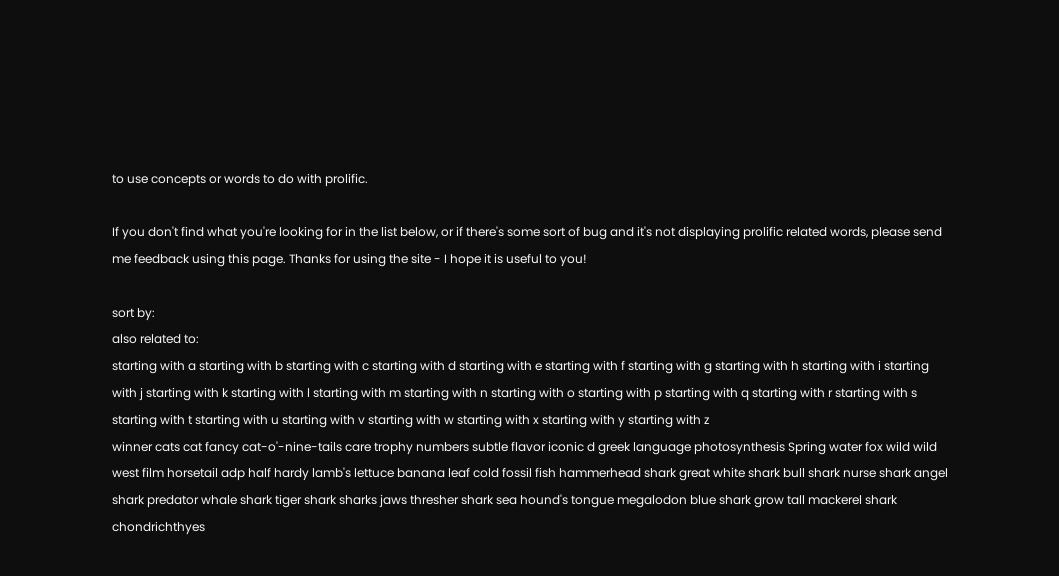to use concepts or words to do with prolific.

If you don't find what you're looking for in the list below, or if there's some sort of bug and it's not displaying prolific related words, please send me feedback using this page. Thanks for using the site - I hope it is useful to you!

sort by:
also related to:
starting with a starting with b starting with c starting with d starting with e starting with f starting with g starting with h starting with i starting with j starting with k starting with l starting with m starting with n starting with o starting with p starting with q starting with r starting with s starting with t starting with u starting with v starting with w starting with x starting with y starting with z
winner cats cat fancy cat-o'-nine-tails care trophy numbers subtle flavor iconic d greek language photosynthesis Spring water fox wild wild west film horsetail adp half hardy lamb's lettuce banana leaf cold fossil fish hammerhead shark great white shark bull shark nurse shark angel shark predator whale shark tiger shark sharks jaws thresher shark sea hound's tongue megalodon blue shark grow tall mackerel shark chondrichthyes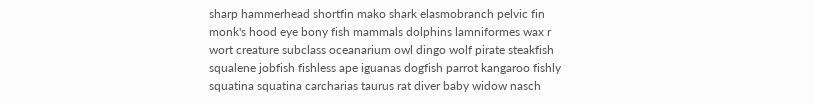sharp hammerhead shortfin mako shark elasmobranch pelvic fin monk's hood eye bony fish mammals dolphins lamniformes wax r wort creature subclass oceanarium owl dingo wolf pirate steakfish squalene jobfish fishless ape iguanas dogfish parrot kangaroo fishly squatina squatina carcharias taurus rat diver baby widow nasch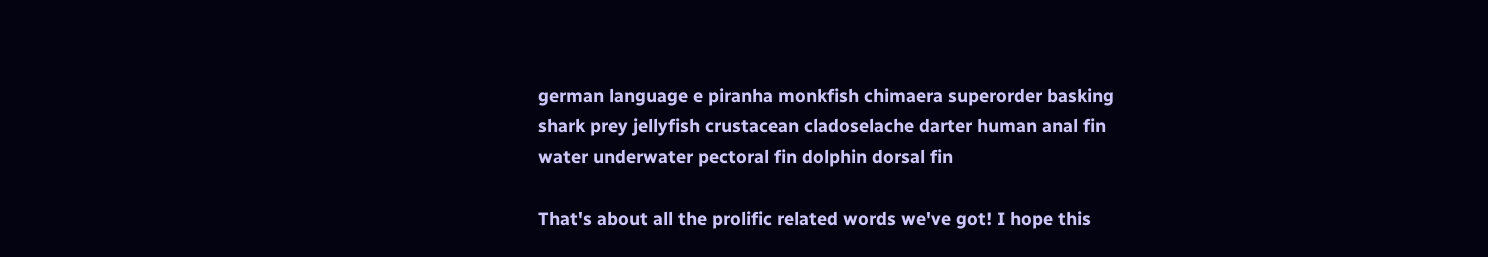german language e piranha monkfish chimaera superorder basking shark prey jellyfish crustacean cladoselache darter human anal fin water underwater pectoral fin dolphin dorsal fin

That's about all the prolific related words we've got! I hope this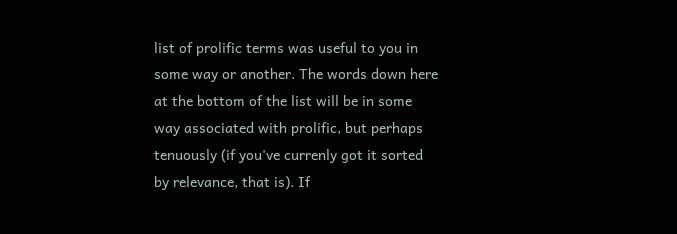list of prolific terms was useful to you in some way or another. The words down here at the bottom of the list will be in some way associated with prolific, but perhaps tenuously (if you've currenly got it sorted by relevance, that is). If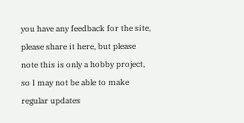you have any feedback for the site, please share it here, but please note this is only a hobby project, so I may not be able to make regular updates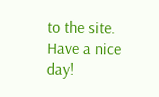to the site. Have a nice day!